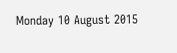Monday 10 August 2015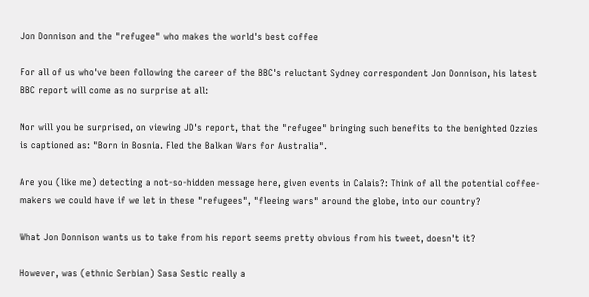Jon Donnison and the "refugee" who makes the world's best coffee

For all of us who've been following the career of the BBC's reluctant Sydney correspondent Jon Donnison, his latest BBC report will come as no surprise at all:

Nor will you be surprised, on viewing JD's report, that the "refugee" bringing such benefits to the benighted Ozzies is captioned as: "Born in Bosnia. Fled the Balkan Wars for Australia".

Are you (like me) detecting a not-so-hidden message here, given events in Calais?: Think of all the potential coffee-makers we could have if we let in these "refugees", "fleeing wars" around the globe, into our country?

What Jon Donnison wants us to take from his report seems pretty obvious from his tweet, doesn't it?

However, was (ethnic Serbian) Sasa Sestic really a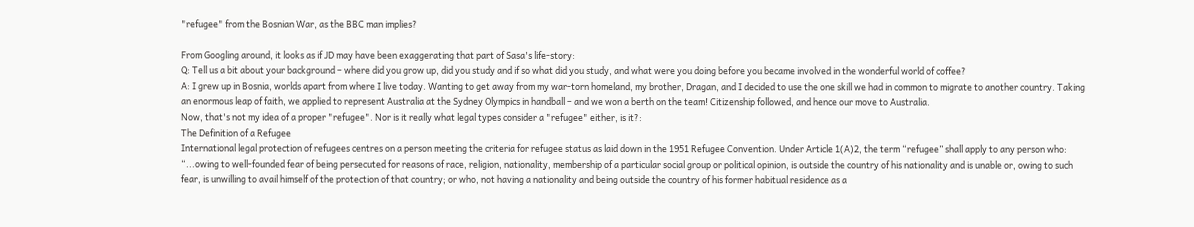"refugee" from the Bosnian War, as the BBC man implies?

From Googling around, it looks as if JD may have been exaggerating that part of Sasa's life-story:
Q: Tell us a bit about your background – where did you grow up, did you study and if so what did you study, and what were you doing before you became involved in the wonderful world of coffee?
A: I grew up in Bosnia, worlds apart from where I live today. Wanting to get away from my war-torn homeland, my brother, Dragan, and I decided to use the one skill we had in common to migrate to another country. Taking an enormous leap of faith, we applied to represent Australia at the Sydney Olympics in handball – and we won a berth on the team! Citizenship followed, and hence our move to Australia.
Now, that's not my idea of a proper "refugee". Nor is it really what legal types consider a "refugee" either, is it?:
The Definition of a Refugee
International legal protection of refugees centres on a person meeting the criteria for refugee status as laid down in the 1951 Refugee Convention. Under Article 1(A)2, the term “refugee” shall apply to any person who:
“...owing to well-founded fear of being persecuted for reasons of race, religion, nationality, membership of a particular social group or political opinion, is outside the country of his nationality and is unable or, owing to such fear, is unwilling to avail himself of the protection of that country; or who, not having a nationality and being outside the country of his former habitual residence as a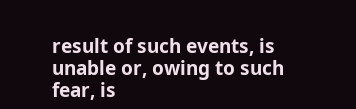result of such events, is unable or, owing to such fear, is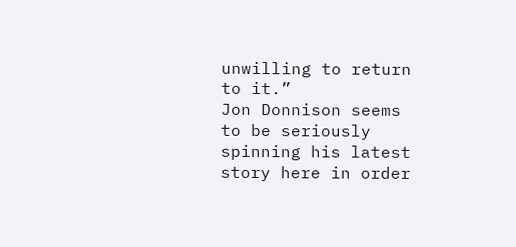unwilling to return to it.”
Jon Donnison seems to be seriously spinning his latest story here in order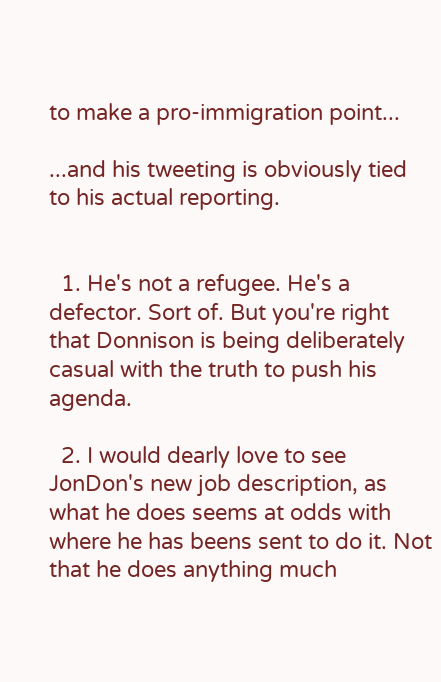to make a pro-immigration point...

...and his tweeting is obviously tied to his actual reporting.


  1. He's not a refugee. He's a defector. Sort of. But you're right that Donnison is being deliberately casual with the truth to push his agenda.

  2. I would dearly love to see JonDon's new job description, as what he does seems at odds with where he has beens sent to do it. Not that he does anything much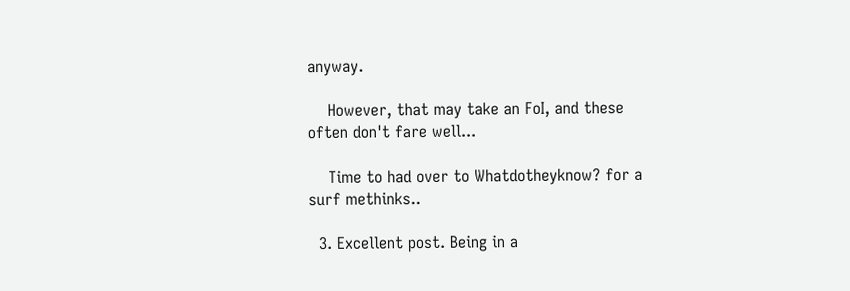anyway.

    However, that may take an FoI, and these often don't fare well...

    Time to had over to Whatdotheyknow? for a surf methinks..

  3. Excellent post. Being in a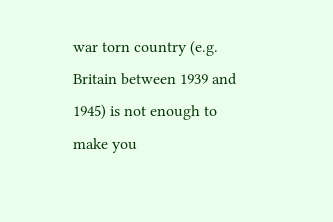war torn country (e.g. Britain between 1939 and 1945) is not enough to make you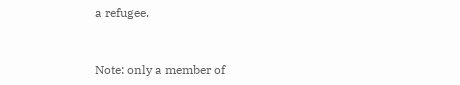a refugee.


Note: only a member of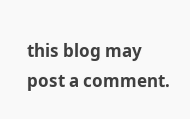this blog may post a comment.